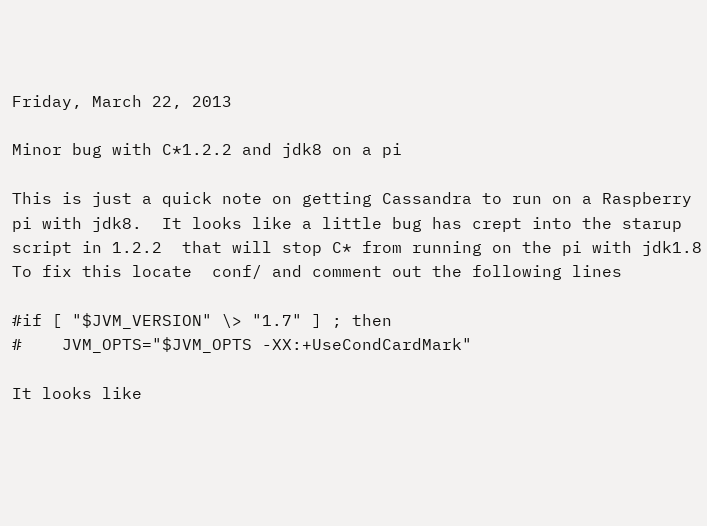Friday, March 22, 2013

Minor bug with C*1.2.2 and jdk8 on a pi

This is just a quick note on getting Cassandra to run on a Raspberry pi with jdk8.  It looks like a little bug has crept into the starup script in 1.2.2  that will stop C* from running on the pi with jdk1.8   To fix this locate  conf/ and comment out the following lines

#if [ "$JVM_VERSION" \> "1.7" ] ; then
#    JVM_OPTS="$JVM_OPTS -XX:+UseCondCardMark"

It looks like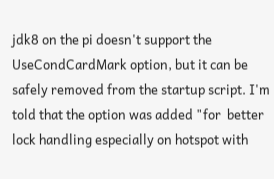jdk8 on the pi doesn't support the UseCondCardMark option, but it can be safely removed from the startup script. I'm told that the option was added "for  better lock handling especially on hotspot with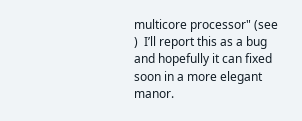multicore processor" (see )  I’ll report this as a bug and hopefully it can fixed soon in a more elegant manor.